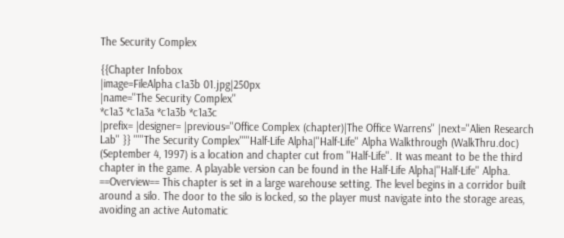The Security Complex

{{Chapter Infobox
|image=FileAlpha c1a3b 01.jpg|250px
|name=''The Security Complex''
*c1a3 *c1a3a *c1a3b *c1a3c
|prefix= |designer= |previous=''Office Complex (chapter)|The Office Warrens'' |next=''Alien Research Lab'' }} '''''The Security Complex'''''Half-Life Alpha|''Half-Life'' Alpha Walkthrough (WalkThru.doc) (September 4, 1997) is a location and chapter cut from ''Half-Life''. It was meant to be the third chapter in the game. A playable version can be found in the Half-Life Alpha|''Half-Life'' Alpha. ==Overview== This chapter is set in a large warehouse setting. The level begins in a corridor built around a silo. The door to the silo is locked, so the player must navigate into the storage areas, avoiding an active Automatic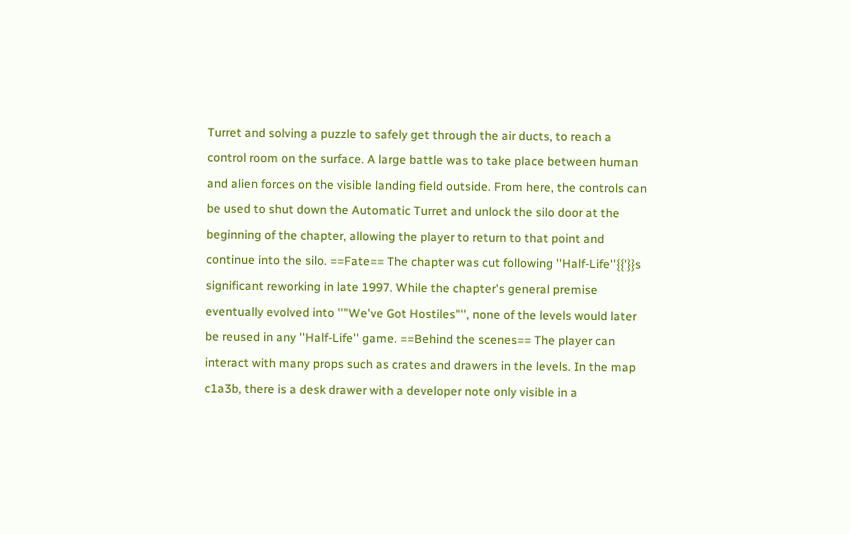Turret and solving a puzzle to safely get through the air ducts, to reach a control room on the surface. A large battle was to take place between human and alien forces on the visible landing field outside. From here, the controls can be used to shut down the Automatic Turret and unlock the silo door at the beginning of the chapter, allowing the player to return to that point and continue into the silo. ==Fate== The chapter was cut following ''Half-Life''{{'}}s significant reworking in late 1997. While the chapter's general premise eventually evolved into ''"We've Got Hostiles"'', none of the levels would later be reused in any ''Half-Life'' game. ==Behind the scenes== The player can interact with many props such as crates and drawers in the levels. In the map c1a3b, there is a desk drawer with a developer note only visible in a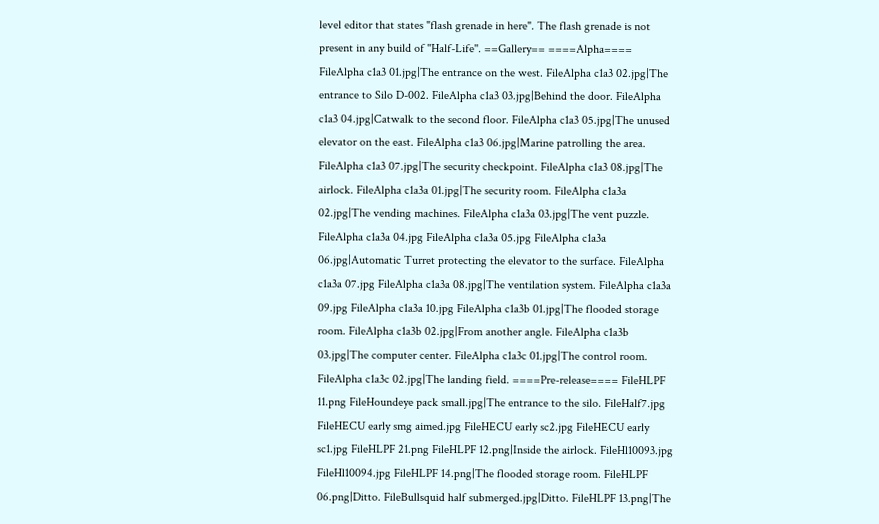level editor that states "flash grenade in here". The flash grenade is not present in any build of ''Half-Life''. ==Gallery== ====Alpha==== FileAlpha c1a3 01.jpg|The entrance on the west. FileAlpha c1a3 02.jpg|The entrance to Silo D-002. FileAlpha c1a3 03.jpg|Behind the door. FileAlpha c1a3 04.jpg|Catwalk to the second floor. FileAlpha c1a3 05.jpg|The unused elevator on the east. FileAlpha c1a3 06.jpg|Marine patrolling the area. FileAlpha c1a3 07.jpg|The security checkpoint. FileAlpha c1a3 08.jpg|The airlock. FileAlpha c1a3a 01.jpg|The security room. FileAlpha c1a3a 02.jpg|The vending machines. FileAlpha c1a3a 03.jpg|The vent puzzle. FileAlpha c1a3a 04.jpg FileAlpha c1a3a 05.jpg FileAlpha c1a3a 06.jpg|Automatic Turret protecting the elevator to the surface. FileAlpha c1a3a 07.jpg FileAlpha c1a3a 08.jpg|The ventilation system. FileAlpha c1a3a 09.jpg FileAlpha c1a3a 10.jpg FileAlpha c1a3b 01.jpg|The flooded storage room. FileAlpha c1a3b 02.jpg|From another angle. FileAlpha c1a3b 03.jpg|The computer center. FileAlpha c1a3c 01.jpg|The control room. FileAlpha c1a3c 02.jpg|The landing field. ====Pre-release==== FileHLPF 11.png FileHoundeye pack small.jpg|The entrance to the silo. FileHalf7.jpg FileHECU early smg aimed.jpg FileHECU early sc2.jpg FileHECU early sc1.jpg FileHLPF 21.png FileHLPF 12.png|Inside the airlock. FileHl10093.jpg FileHl10094.jpg FileHLPF 14.png|The flooded storage room. FileHLPF 06.png|Ditto. FileBullsquid half submerged.jpg|Ditto. FileHLPF 13.png|The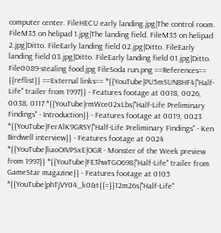computer center. FileHECU early landing.jpg|The control room. FileM35 on helipad 1.jpg|The landing field. FileM35 on helipad 2.jpg|Ditto. FileEarly landing field 02.jpg|Ditto. FileEarly landing field 03.jpg|Ditto. FileEarly landing field 01.jpg|Ditto. File0089-stealing food.jpg FileSoda run.png ==References== {{reflist}} ==External links== *{{YouTube|PU5mSUN8HF4|''Half-Life'' trailer from 1997}} - Features footage at 0018, 0026, 0038, 0117 *{{YouTube|rmWce02xLbs|''Half-Life Preliminary Findings'' - Introduction}} - Features footage at 0019, 0023 *{{YouTube|FerAlK9GRSY|''Half-Life Preliminary Findings'' - Ken Birdwell interview}} - Features footage at 0024 *{{YouTube|liaoOIVPSxE|OGR - Monster of the Week preview from 1997}} *{{YouTube|FE3hwTGO698|''Half-Life'' trailer from GameStar magazine}} - Features footage at 0105 *{{YouTube|phTjVY04_k0&t{{=}}12m26s|''Half-Life''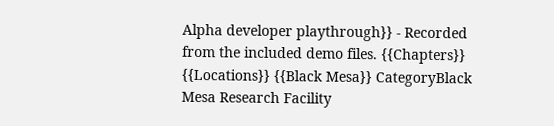Alpha developer playthrough}} - Recorded from the included demo files. {{Chapters}} {{Locations}} {{Black Mesa}} CategoryBlack Mesa Research Facility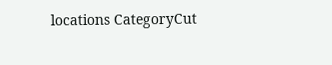locations CategoryCut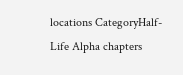locations CategoryHalf-Life Alpha chapters